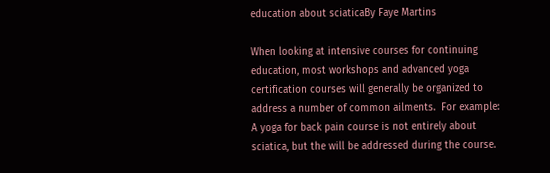education about sciaticaBy Faye Martins

When looking at intensive courses for continuing education, most workshops and advanced yoga certification courses will generally be organized to address a number of common ailments.  For example: A yoga for back pain course is not entirely about sciatica, but the will be addressed during the course.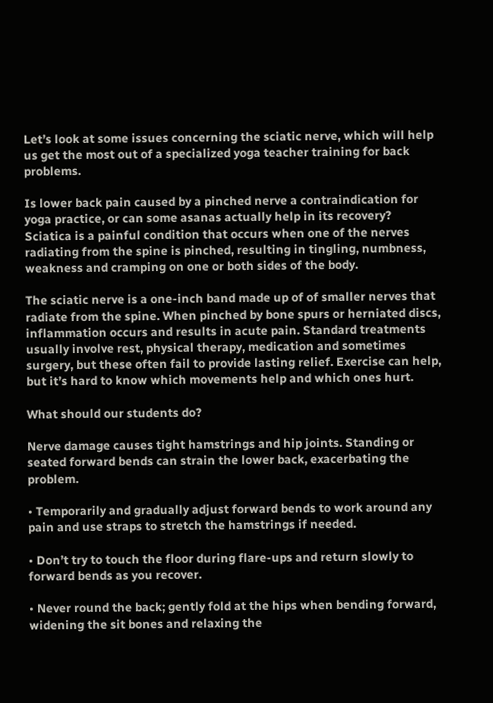Let’s look at some issues concerning the sciatic nerve, which will help us get the most out of a specialized yoga teacher training for back problems.

Is lower back pain caused by a pinched nerve a contraindication for yoga practice, or can some asanas actually help in its recovery? Sciatica is a painful condition that occurs when one of the nerves radiating from the spine is pinched, resulting in tingling, numbness, weakness and cramping on one or both sides of the body.

The sciatic nerve is a one-inch band made up of of smaller nerves that radiate from the spine. When pinched by bone spurs or herniated discs, inflammation occurs and results in acute pain. Standard treatments usually involve rest, physical therapy, medication and sometimes surgery, but these often fail to provide lasting relief. Exercise can help, but it’s hard to know which movements help and which ones hurt.

What should our students do?

Nerve damage causes tight hamstrings and hip joints. Standing or seated forward bends can strain the lower back, exacerbating the problem.

• Temporarily and gradually adjust forward bends to work around any pain and use straps to stretch the hamstrings if needed.

• Don’t try to touch the floor during flare-ups and return slowly to forward bends as you recover.

• Never round the back; gently fold at the hips when bending forward, widening the sit bones and relaxing the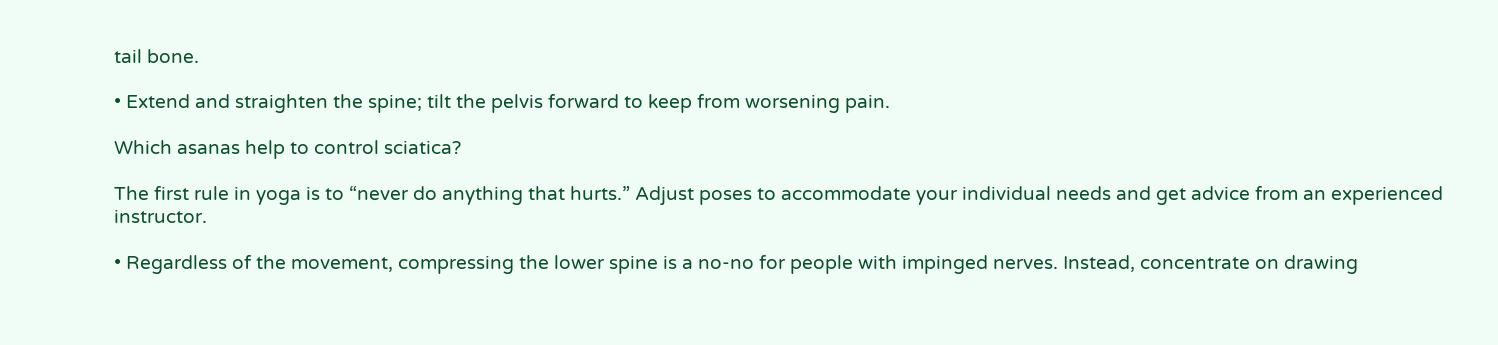tail bone.

• Extend and straighten the spine; tilt the pelvis forward to keep from worsening pain.

Which asanas help to control sciatica?

The first rule in yoga is to “never do anything that hurts.” Adjust poses to accommodate your individual needs and get advice from an experienced instructor.

• Regardless of the movement, compressing the lower spine is a no-no for people with impinged nerves. Instead, concentrate on drawing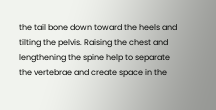the tail bone down toward the heels and tilting the pelvis. Raising the chest and lengthening the spine help to separate the vertebrae and create space in the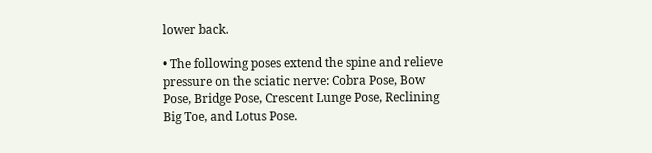lower back.

• The following poses extend the spine and relieve pressure on the sciatic nerve: Cobra Pose, Bow Pose, Bridge Pose, Crescent Lunge Pose, Reclining Big Toe, and Lotus Pose.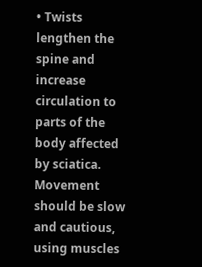• Twists lengthen the spine and increase circulation to parts of the body affected by sciatica. Movement should be slow and cautious, using muscles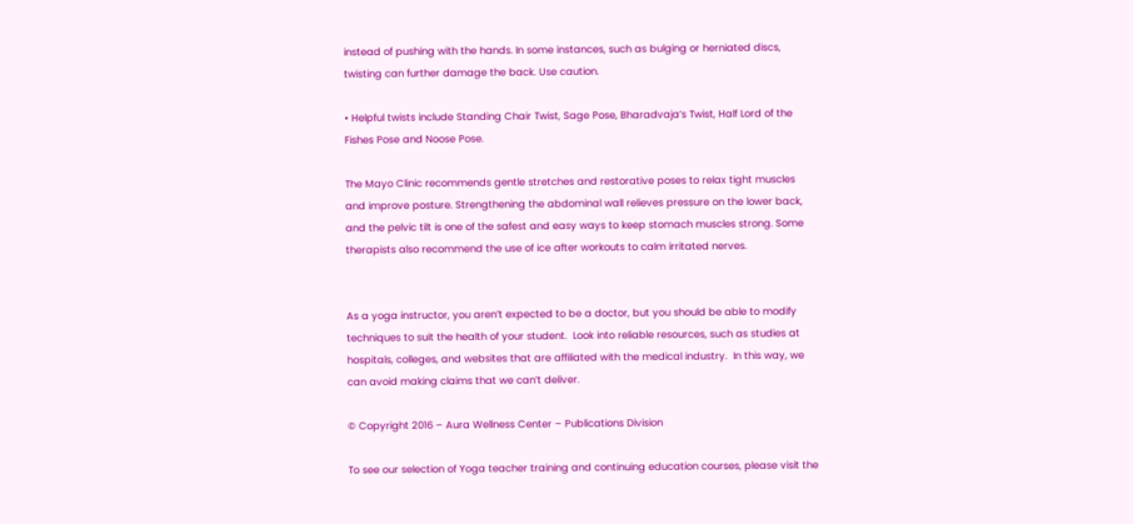instead of pushing with the hands. In some instances, such as bulging or herniated discs, twisting can further damage the back. Use caution.

• Helpful twists include Standing Chair Twist, Sage Pose, Bharadvaja’s Twist, Half Lord of the Fishes Pose and Noose Pose.

The Mayo Clinic recommends gentle stretches and restorative poses to relax tight muscles and improve posture. Strengthening the abdominal wall relieves pressure on the lower back, and the pelvic tilt is one of the safest and easy ways to keep stomach muscles strong. Some therapists also recommend the use of ice after workouts to calm irritated nerves.


As a yoga instructor, you aren’t expected to be a doctor, but you should be able to modify techniques to suit the health of your student.  Look into reliable resources, such as studies at hospitals, colleges, and websites that are affiliated with the medical industry.  In this way, we can avoid making claims that we can’t deliver.

© Copyright 2016 – Aura Wellness Center – Publications Division

To see our selection of Yoga teacher training and continuing education courses, please visit the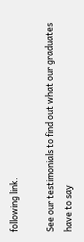following link.

See our testimonials to find out what our graduates have to say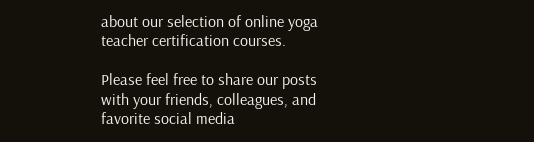about our selection of online yoga teacher certification courses.

Please feel free to share our posts with your friends, colleagues, and favorite social media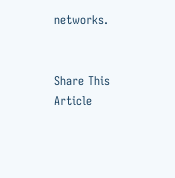networks.


Share This Article